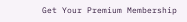Get Your Premium Membership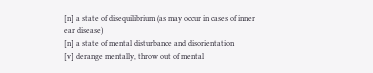[n] a state of disequilibrium (as may occur in cases of inner ear disease)
[n] a state of mental disturbance and disorientation
[v] derange mentally, throw out of mental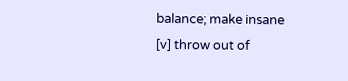balance; make insane
[v] throw out of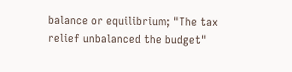balance or equilibrium; "The tax relief unbalanced the budget"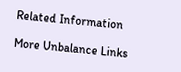Related Information

More Unbalance Links